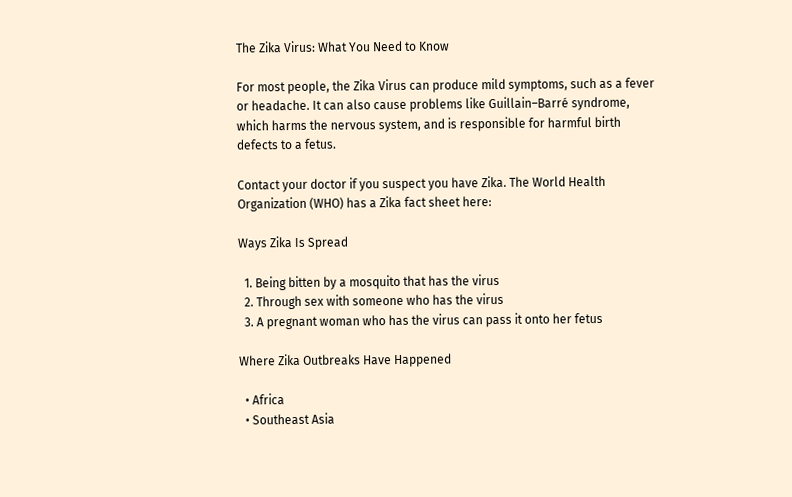The Zika Virus: What You Need to Know

For most people, the Zika Virus can produce mild symptoms, such as a fever or headache. It can also cause problems like Guillain–Barré syndrome, which harms the nervous system, and is responsible for harmful birth defects to a fetus.

Contact your doctor if you suspect you have Zika. The World Health Organization (WHO) has a Zika fact sheet here:

Ways Zika Is Spread

  1. Being bitten by a mosquito that has the virus
  2. Through sex with someone who has the virus
  3. A pregnant woman who has the virus can pass it onto her fetus

Where Zika Outbreaks Have Happened

  • Africa
  • Southeast Asia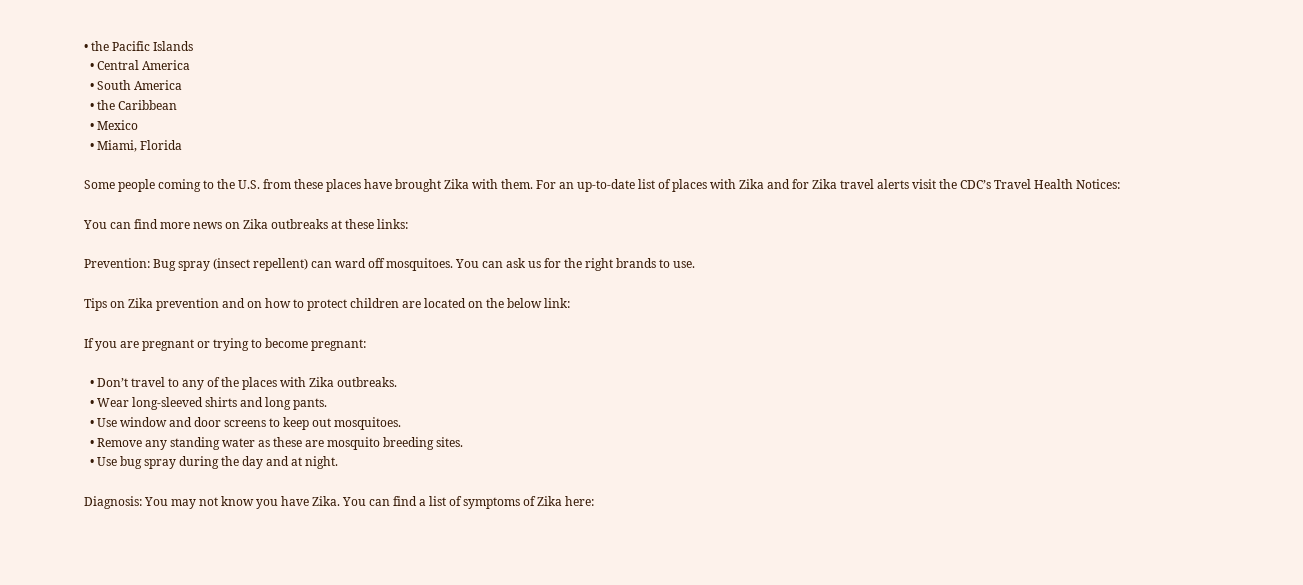• the Pacific Islands
  • Central America
  • South America
  • the Caribbean
  • Mexico
  • Miami, Florida

Some people coming to the U.S. from these places have brought Zika with them. For an up-to-date list of places with Zika and for Zika travel alerts visit the CDC’s Travel Health Notices:

You can find more news on Zika outbreaks at these links:

Prevention: Bug spray (insect repellent) can ward off mosquitoes. You can ask us for the right brands to use.

Tips on Zika prevention and on how to protect children are located on the below link:

If you are pregnant or trying to become pregnant:

  • Don’t travel to any of the places with Zika outbreaks.
  • Wear long-sleeved shirts and long pants.
  • Use window and door screens to keep out mosquitoes.
  • Remove any standing water as these are mosquito breeding sites.
  • Use bug spray during the day and at night.

Diagnosis: You may not know you have Zika. You can find a list of symptoms of Zika here: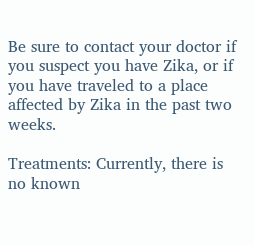Be sure to contact your doctor if you suspect you have Zika, or if you have traveled to a place affected by Zika in the past two weeks.

Treatments: Currently, there is no known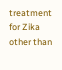treatment for Zika other than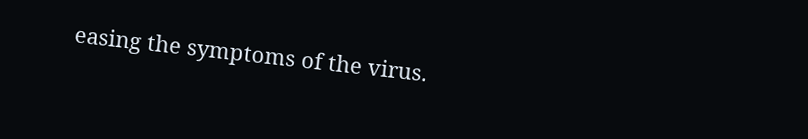easing the symptoms of the virus.